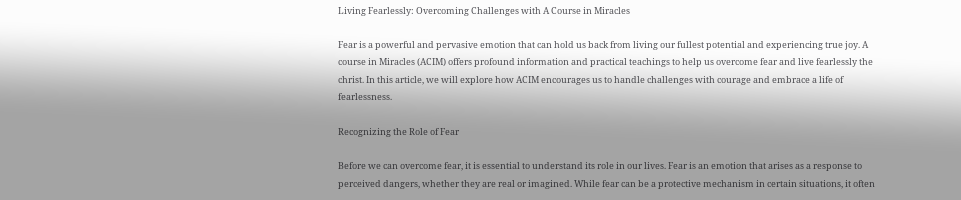Living Fearlessly: Overcoming Challenges with A Course in Miracles

Fear is a powerful and pervasive emotion that can hold us back from living our fullest potential and experiencing true joy. A course in Miracles (ACIM) offers profound information and practical teachings to help us overcome fear and live fearlessly the christ. In this article, we will explore how ACIM encourages us to handle challenges with courage and embrace a life of fearlessness.

Recognizing the Role of Fear

Before we can overcome fear, it is essential to understand its role in our lives. Fear is an emotion that arises as a response to perceived dangers, whether they are real or imagined. While fear can be a protective mechanism in certain situations, it often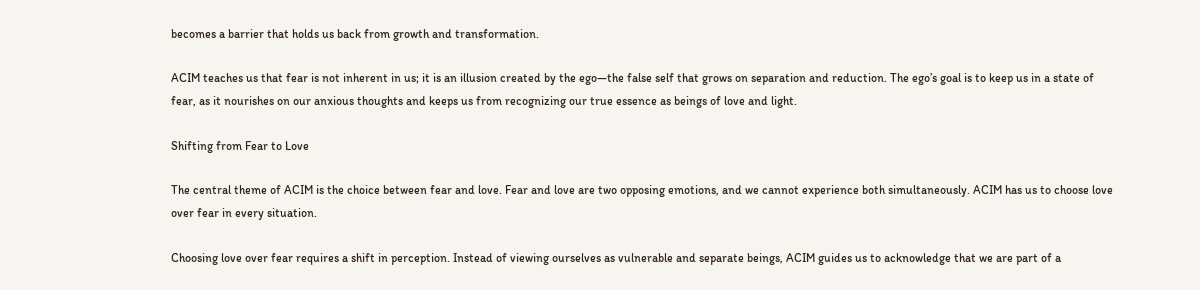becomes a barrier that holds us back from growth and transformation.

ACIM teaches us that fear is not inherent in us; it is an illusion created by the ego—the false self that grows on separation and reduction. The ego’s goal is to keep us in a state of fear, as it nourishes on our anxious thoughts and keeps us from recognizing our true essence as beings of love and light.

Shifting from Fear to Love

The central theme of ACIM is the choice between fear and love. Fear and love are two opposing emotions, and we cannot experience both simultaneously. ACIM has us to choose love over fear in every situation.

Choosing love over fear requires a shift in perception. Instead of viewing ourselves as vulnerable and separate beings, ACIM guides us to acknowledge that we are part of a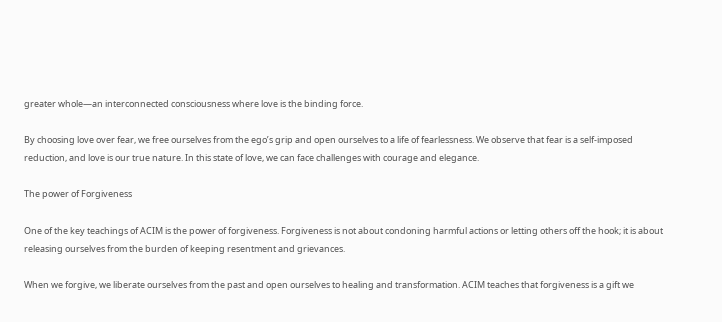greater whole—an interconnected consciousness where love is the binding force.

By choosing love over fear, we free ourselves from the ego’s grip and open ourselves to a life of fearlessness. We observe that fear is a self-imposed reduction, and love is our true nature. In this state of love, we can face challenges with courage and elegance.

The power of Forgiveness

One of the key teachings of ACIM is the power of forgiveness. Forgiveness is not about condoning harmful actions or letting others off the hook; it is about releasing ourselves from the burden of keeping resentment and grievances.

When we forgive, we liberate ourselves from the past and open ourselves to healing and transformation. ACIM teaches that forgiveness is a gift we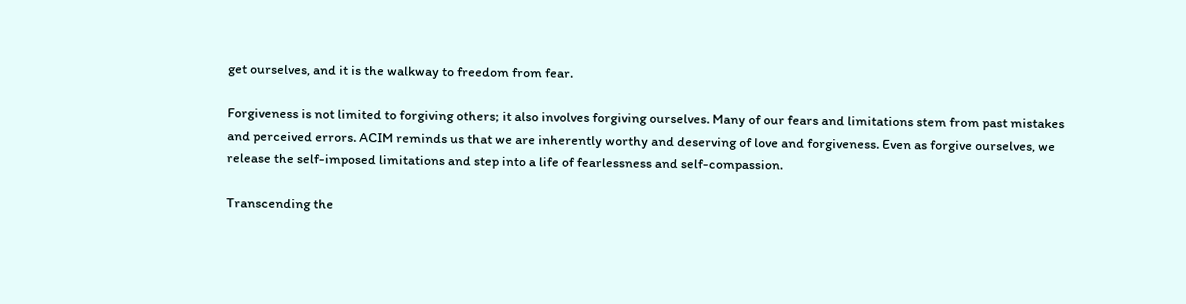get ourselves, and it is the walkway to freedom from fear.

Forgiveness is not limited to forgiving others; it also involves forgiving ourselves. Many of our fears and limitations stem from past mistakes and perceived errors. ACIM reminds us that we are inherently worthy and deserving of love and forgiveness. Even as forgive ourselves, we release the self-imposed limitations and step into a life of fearlessness and self-compassion.

Transcending the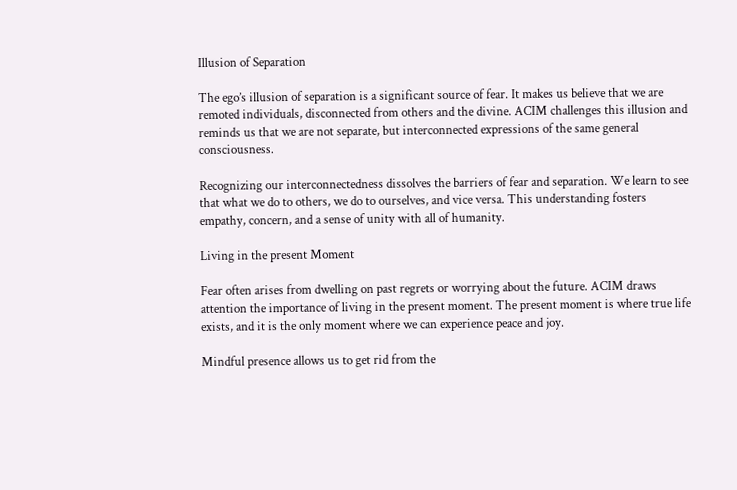Illusion of Separation

The ego’s illusion of separation is a significant source of fear. It makes us believe that we are remoted individuals, disconnected from others and the divine. ACIM challenges this illusion and reminds us that we are not separate, but interconnected expressions of the same general consciousness.

Recognizing our interconnectedness dissolves the barriers of fear and separation. We learn to see that what we do to others, we do to ourselves, and vice versa. This understanding fosters empathy, concern, and a sense of unity with all of humanity.

Living in the present Moment

Fear often arises from dwelling on past regrets or worrying about the future. ACIM draws attention the importance of living in the present moment. The present moment is where true life exists, and it is the only moment where we can experience peace and joy.

Mindful presence allows us to get rid from the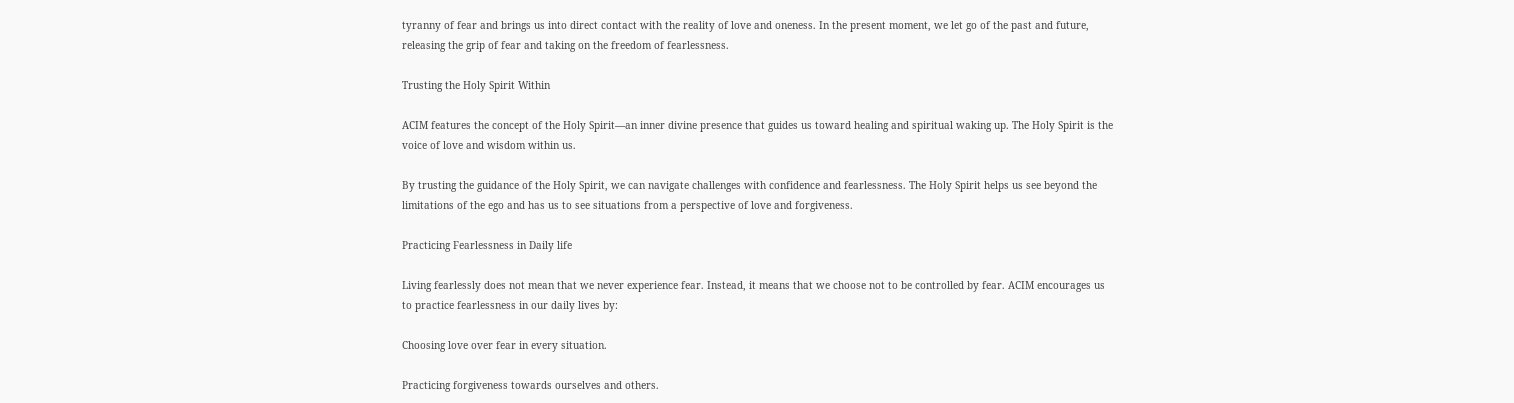tyranny of fear and brings us into direct contact with the reality of love and oneness. In the present moment, we let go of the past and future, releasing the grip of fear and taking on the freedom of fearlessness.

Trusting the Holy Spirit Within

ACIM features the concept of the Holy Spirit—an inner divine presence that guides us toward healing and spiritual waking up. The Holy Spirit is the voice of love and wisdom within us.

By trusting the guidance of the Holy Spirit, we can navigate challenges with confidence and fearlessness. The Holy Spirit helps us see beyond the limitations of the ego and has us to see situations from a perspective of love and forgiveness.

Practicing Fearlessness in Daily life

Living fearlessly does not mean that we never experience fear. Instead, it means that we choose not to be controlled by fear. ACIM encourages us to practice fearlessness in our daily lives by:

Choosing love over fear in every situation.

Practicing forgiveness towards ourselves and others.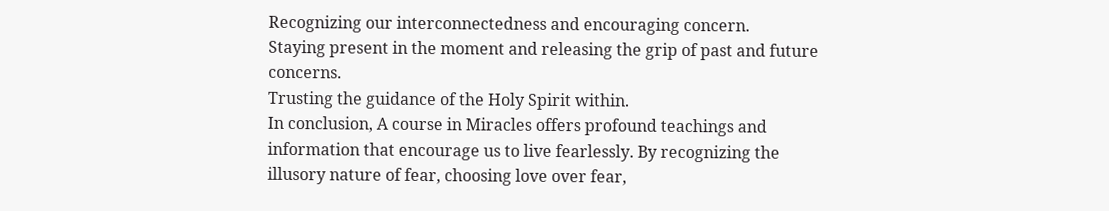Recognizing our interconnectedness and encouraging concern.
Staying present in the moment and releasing the grip of past and future concerns.
Trusting the guidance of the Holy Spirit within.
In conclusion, A course in Miracles offers profound teachings and information that encourage us to live fearlessly. By recognizing the illusory nature of fear, choosing love over fear,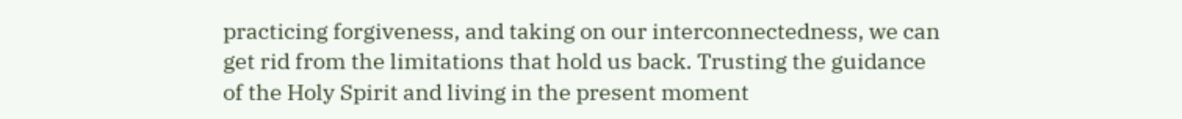practicing forgiveness, and taking on our interconnectedness, we can get rid from the limitations that hold us back. Trusting the guidance of the Holy Spirit and living in the present moment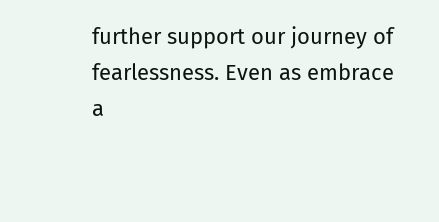further support our journey of fearlessness. Even as embrace a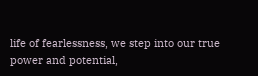life of fearlessness, we step into our true power and potential,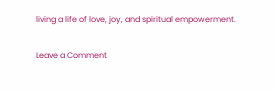living a life of love, joy, and spiritual empowerment.

Leave a Comment